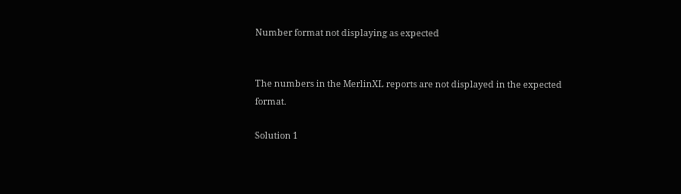Number format not displaying as expected


The numbers in the MerlinXL reports are not displayed in the expected format.

Solution 1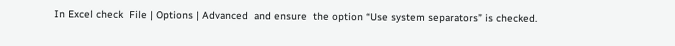In Excel check  File | Options | Advanced  and ensure  the option “Use system separators” is checked.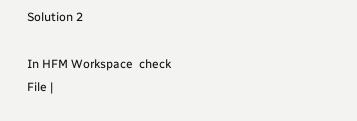Solution 2

In HFM Workspace  check File |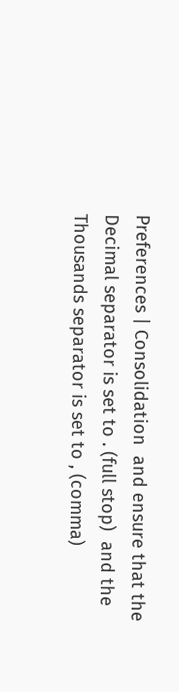Preferences | Consolidation  and ensure that the Decimal separator is set to . (full stop)  and the Thousands separator is set to , (comma)